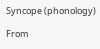Syncope (phonology)

From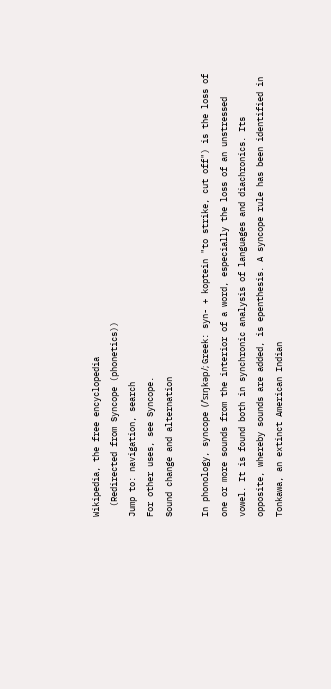Wikipedia, the free encyclopedia
  (Redirected from Syncope (phonetics))
Jump to: navigation, search
For other uses, see Syncope.
Sound change and alternation

In phonology, syncope (/ˈsɪŋkəp/; Greek: syn- + koptein "to strike, cut off") is the loss of one or more sounds from the interior of a word, especially the loss of an unstressed vowel. It is found both in synchronic analysis of languages and diachronics. Its opposite, whereby sounds are added, is epenthesis. A syncope rule has been identified in Tonkawa, an extinct American Indian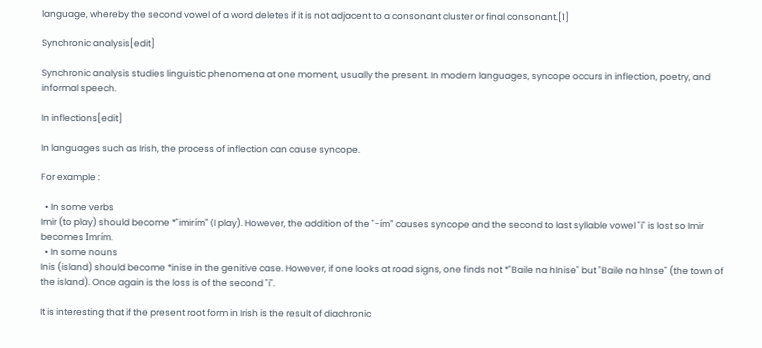language, whereby the second vowel of a word deletes if it is not adjacent to a consonant cluster or final consonant.[1]

Synchronic analysis[edit]

Synchronic analysis studies linguistic phenomena at one moment, usually the present. In modern languages, syncope occurs in inflection, poetry, and informal speech.

In inflections[edit]

In languages such as Irish, the process of inflection can cause syncope.

For example :

  • In some verbs
Imir (to play) should become *"imirím" (I play). However, the addition of the "-ím" causes syncope and the second to last syllable vowel "i" is lost so Imir becomes Imrím.
  • In some nouns
Inis (island) should become *inise in the genitive case. However, if one looks at road signs, one finds not *"Baile na hInise" but "Baile na hInse" (the town of the island). Once again is the loss is of the second "i".

It is interesting that if the present root form in Irish is the result of diachronic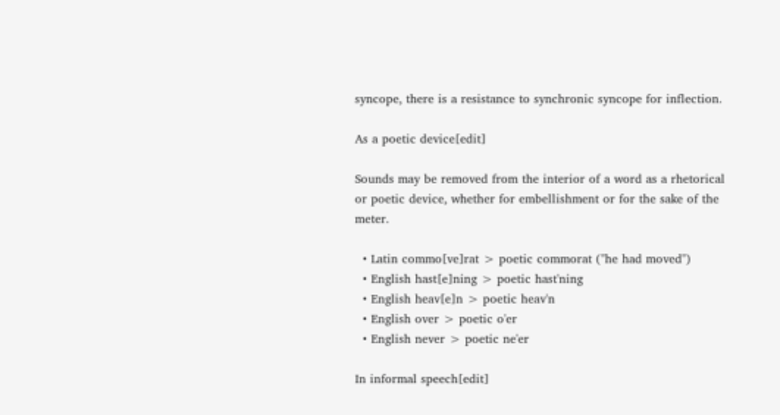syncope, there is a resistance to synchronic syncope for inflection.

As a poetic device[edit]

Sounds may be removed from the interior of a word as a rhetorical or poetic device, whether for embellishment or for the sake of the meter.

  • Latin commo[ve]rat > poetic commorat ("he had moved")
  • English hast[e]ning > poetic hast'ning
  • English heav[e]n > poetic heav'n
  • English over > poetic o'er
  • English never > poetic ne'er

In informal speech[edit]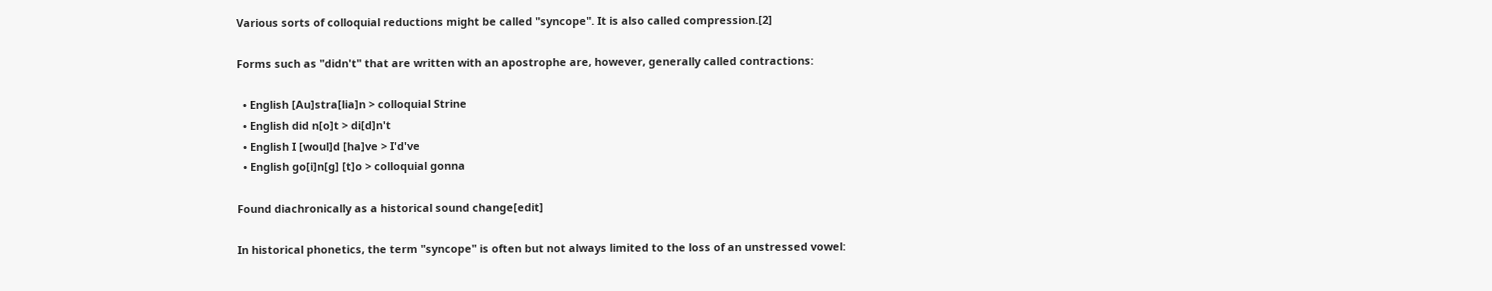Various sorts of colloquial reductions might be called "syncope". It is also called compression.[2]

Forms such as "didn't" that are written with an apostrophe are, however, generally called contractions:

  • English [Au]stra[lia]n > colloquial Strine
  • English did n[o]t > di[d]n't
  • English I [woul]d [ha]ve > I'd've
  • English go[i]n[g] [t]o > colloquial gonna

Found diachronically as a historical sound change[edit]

In historical phonetics, the term "syncope" is often but not always limited to the loss of an unstressed vowel: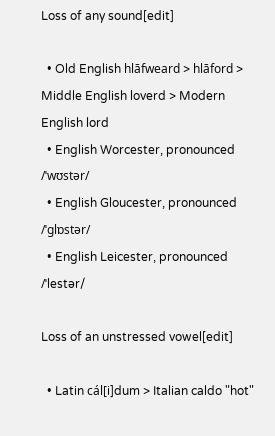Loss of any sound[edit]

  • Old English hlāfweard > hlāford > Middle English loverd > Modern English lord
  • English Worcester, pronounced /ˈwʊstər/
  • English Gloucester, pronounced /ˈɡlɒstər/
  • English Leicester, pronounced /ˈlestər/

Loss of an unstressed vowel[edit]

  • Latin cál[i]dum > Italian caldo "hot"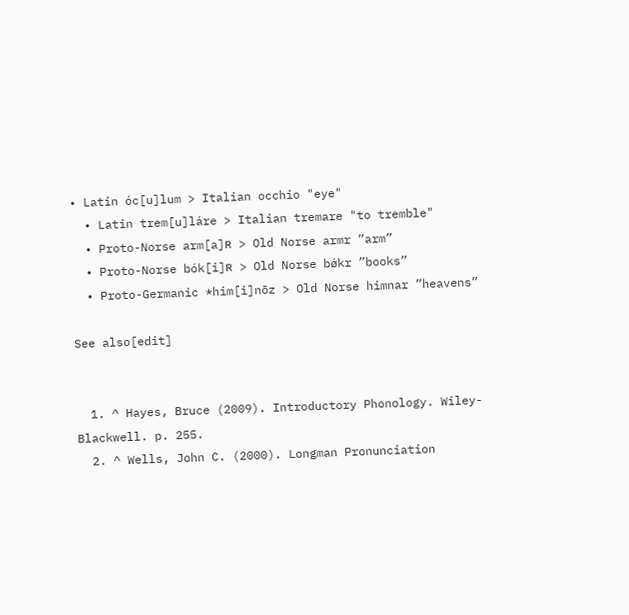• Latin óc[u]lum > Italian occhio "eye"
  • Latin trem[u]láre > Italian tremare "to tremble"
  • Proto-Norse arm[a]ʀ > Old Norse armr ”arm”
  • Proto-Norse bók[i]ʀ > Old Norse bǿkr ”books”
  • Proto-Germanic *him[i]nōz > Old Norse himnar ”heavens”

See also[edit]


  1. ^ Hayes, Bruce (2009). Introductory Phonology. Wiley-Blackwell. p. 255.
  2. ^ Wells, John C. (2000). Longman Pronunciation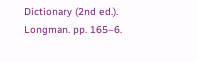Dictionary (2nd ed.). Longman. pp. 165–6.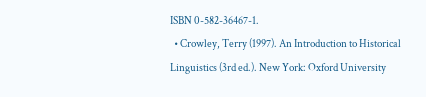ISBN 0-582-36467-1.
  • Crowley, Terry (1997). An Introduction to Historical Linguistics (3rd ed.). New York: Oxford University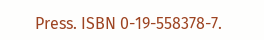Press. ISBN 0-19-558378-7.